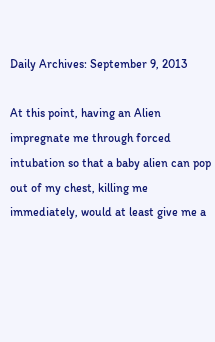Daily Archives: September 9, 2013

At this point, having an Alien impregnate me through forced intubation so that a baby alien can pop out of my chest, killing me immediately, would at least give me a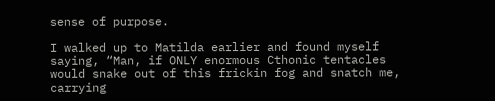sense of purpose.

I walked up to Matilda earlier and found myself saying, “Man, if ONLY enormous Cthonic tentacles would snake out of this frickin fog and snatch me, carrying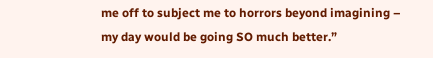me off to subject me to horrors beyond imagining – my day would be going SO much better.”